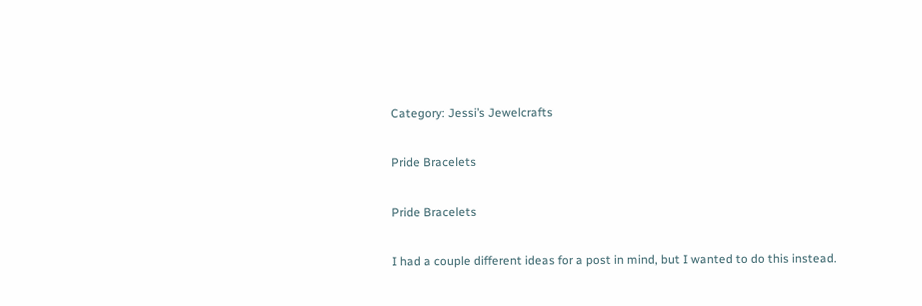Category: Jessi’s Jewelcrafts

Pride Bracelets

Pride Bracelets

I had a couple different ideas for a post in mind, but I wanted to do this instead.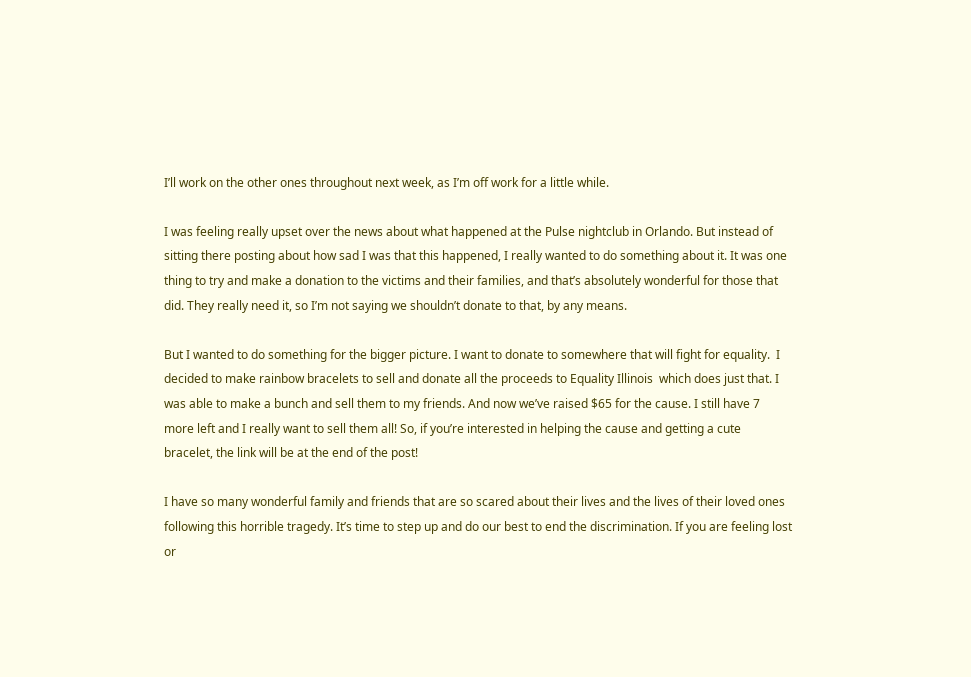I’ll work on the other ones throughout next week, as I’m off work for a little while.

I was feeling really upset over the news about what happened at the Pulse nightclub in Orlando. But instead of sitting there posting about how sad I was that this happened, I really wanted to do something about it. It was one thing to try and make a donation to the victims and their families, and that’s absolutely wonderful for those that did. They really need it, so I’m not saying we shouldn’t donate to that, by any means.

But I wanted to do something for the bigger picture. I want to donate to somewhere that will fight for equality.  I decided to make rainbow bracelets to sell and donate all the proceeds to Equality Illinois  which does just that. I was able to make a bunch and sell them to my friends. And now we’ve raised $65 for the cause. I still have 7 more left and I really want to sell them all! So, if you’re interested in helping the cause and getting a cute bracelet, the link will be at the end of the post!

I have so many wonderful family and friends that are so scared about their lives and the lives of their loved ones following this horrible tragedy. It’s time to step up and do our best to end the discrimination. If you are feeling lost or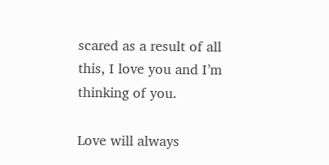scared as a result of all this, I love you and I’m thinking of you.

Love will always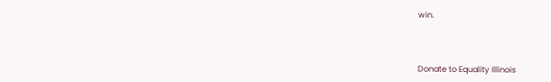win.



Donate to Equality Illinois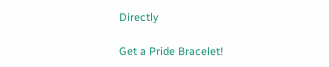Directly

Get a Pride Bracelet!